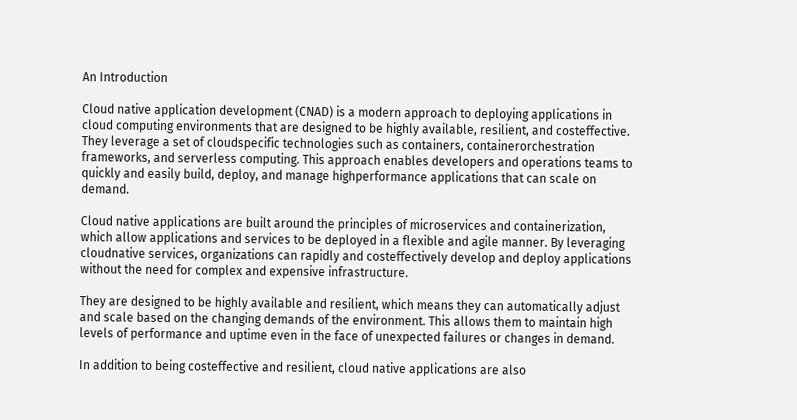An Introduction

Cloud native application development (CNAD) is a modern approach to deploying applications in cloud computing environments that are designed to be highly available, resilient, and costeffective. They leverage a set of cloudspecific technologies such as containers, containerorchestration frameworks, and serverless computing. This approach enables developers and operations teams to quickly and easily build, deploy, and manage highperformance applications that can scale on demand.

Cloud native applications are built around the principles of microservices and containerization, which allow applications and services to be deployed in a flexible and agile manner. By leveraging cloudnative services, organizations can rapidly and costeffectively develop and deploy applications without the need for complex and expensive infrastructure.

They are designed to be highly available and resilient, which means they can automatically adjust and scale based on the changing demands of the environment. This allows them to maintain high levels of performance and uptime even in the face of unexpected failures or changes in demand.

In addition to being costeffective and resilient, cloud native applications are also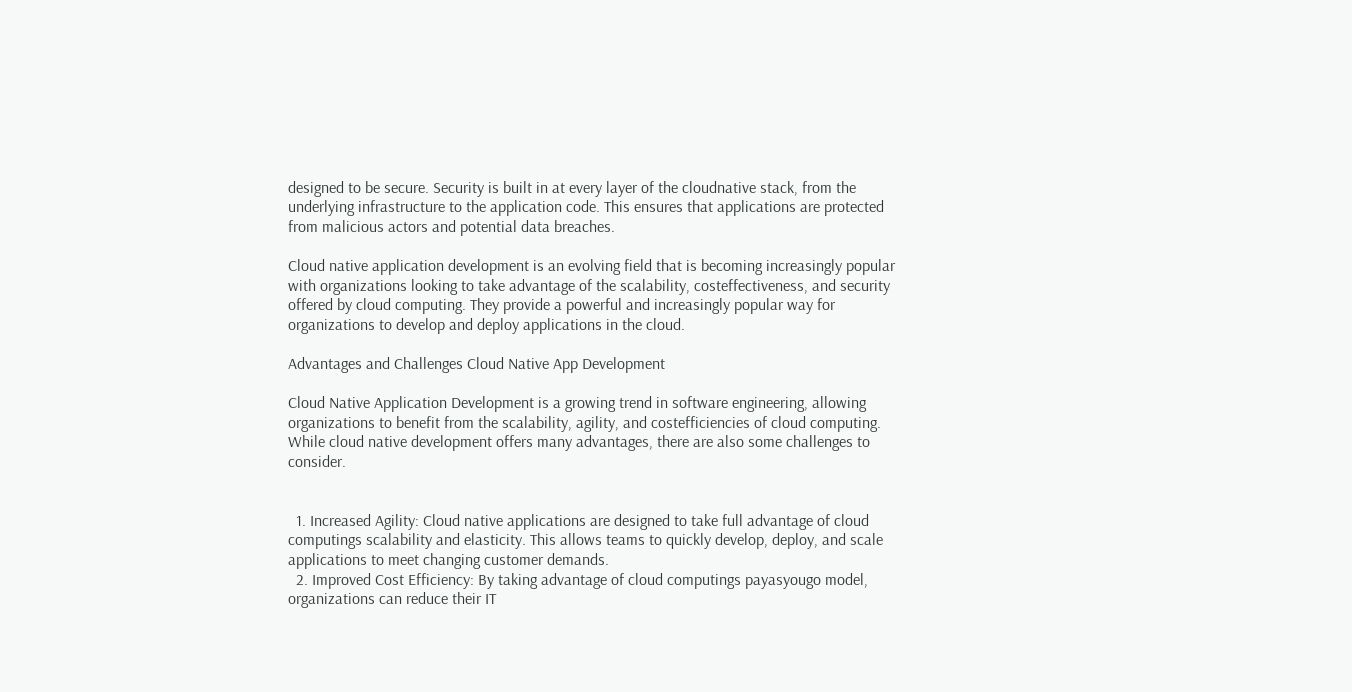designed to be secure. Security is built in at every layer of the cloudnative stack, from the underlying infrastructure to the application code. This ensures that applications are protected from malicious actors and potential data breaches.

Cloud native application development is an evolving field that is becoming increasingly popular with organizations looking to take advantage of the scalability, costeffectiveness, and security offered by cloud computing. They provide a powerful and increasingly popular way for organizations to develop and deploy applications in the cloud.

Advantages and Challenges Cloud Native App Development

Cloud Native Application Development is a growing trend in software engineering, allowing organizations to benefit from the scalability, agility, and costefficiencies of cloud computing. While cloud native development offers many advantages, there are also some challenges to consider.


  1. Increased Agility: Cloud native applications are designed to take full advantage of cloud computings scalability and elasticity. This allows teams to quickly develop, deploy, and scale applications to meet changing customer demands.
  2. Improved Cost Efficiency: By taking advantage of cloud computings payasyougo model, organizations can reduce their IT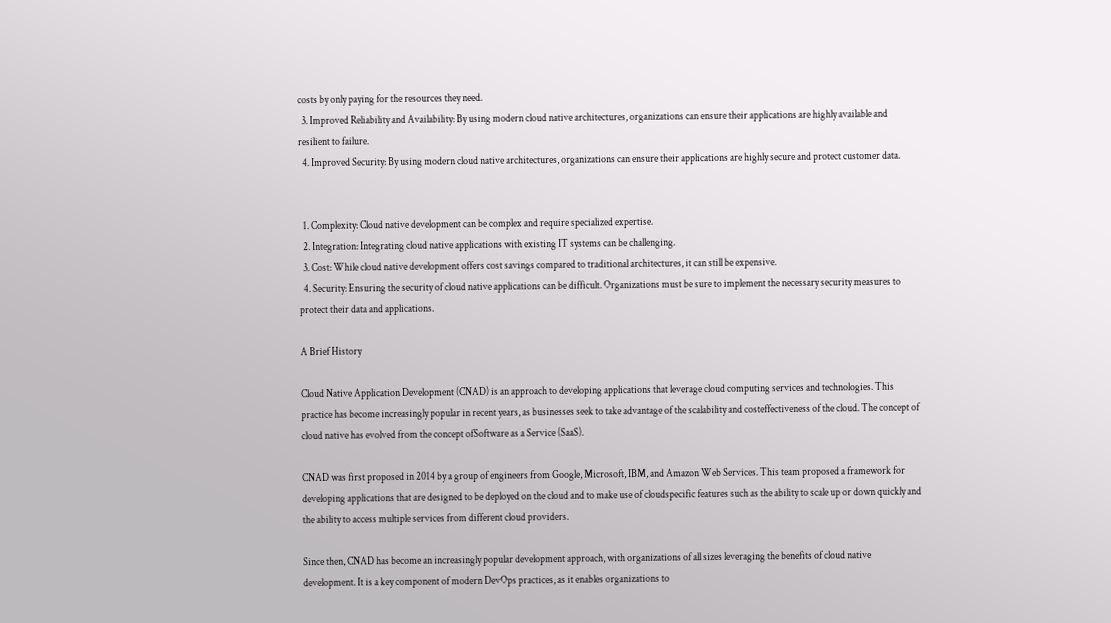costs by only paying for the resources they need.
  3. Improved Reliability and Availability: By using modern cloud native architectures, organizations can ensure their applications are highly available and resilient to failure.
  4. Improved Security: By using modern cloud native architectures, organizations can ensure their applications are highly secure and protect customer data.


  1. Complexity: Cloud native development can be complex and require specialized expertise.
  2. Integration: Integrating cloud native applications with existing IT systems can be challenging.
  3. Cost: While cloud native development offers cost savings compared to traditional architectures, it can still be expensive.
  4. Security: Ensuring the security of cloud native applications can be difficult. Organizations must be sure to implement the necessary security measures to protect their data and applications.

A Brief History

Cloud Native Application Development (CNAD) is an approach to developing applications that leverage cloud computing services and technologies. This practice has become increasingly popular in recent years, as businesses seek to take advantage of the scalability and costeffectiveness of the cloud. The concept of cloud native has evolved from the concept ofSoftware as a Service (SaaS).

CNAD was first proposed in 2014 by a group of engineers from Google, Microsoft, IBM, and Amazon Web Services. This team proposed a framework for developing applications that are designed to be deployed on the cloud and to make use of cloudspecific features such as the ability to scale up or down quickly and the ability to access multiple services from different cloud providers.

Since then, CNAD has become an increasingly popular development approach, with organizations of all sizes leveraging the benefits of cloud native development. It is a key component of modern DevOps practices, as it enables organizations to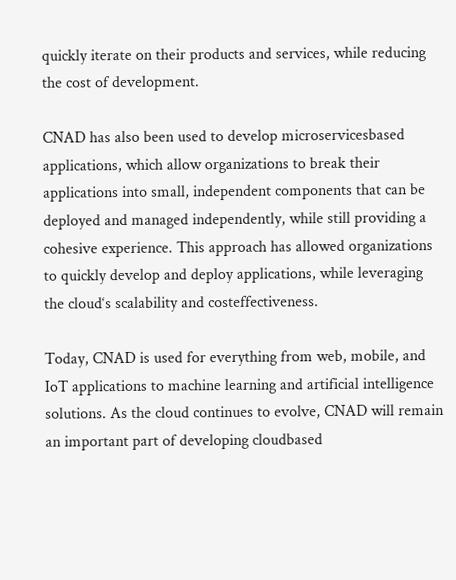quickly iterate on their products and services, while reducing the cost of development.

CNAD has also been used to develop microservicesbased applications, which allow organizations to break their applications into small, independent components that can be deployed and managed independently, while still providing a cohesive experience. This approach has allowed organizations to quickly develop and deploy applications, while leveraging the cloud‘s scalability and costeffectiveness.

Today, CNAD is used for everything from web, mobile, and IoT applications to machine learning and artificial intelligence solutions. As the cloud continues to evolve, CNAD will remain an important part of developing cloudbased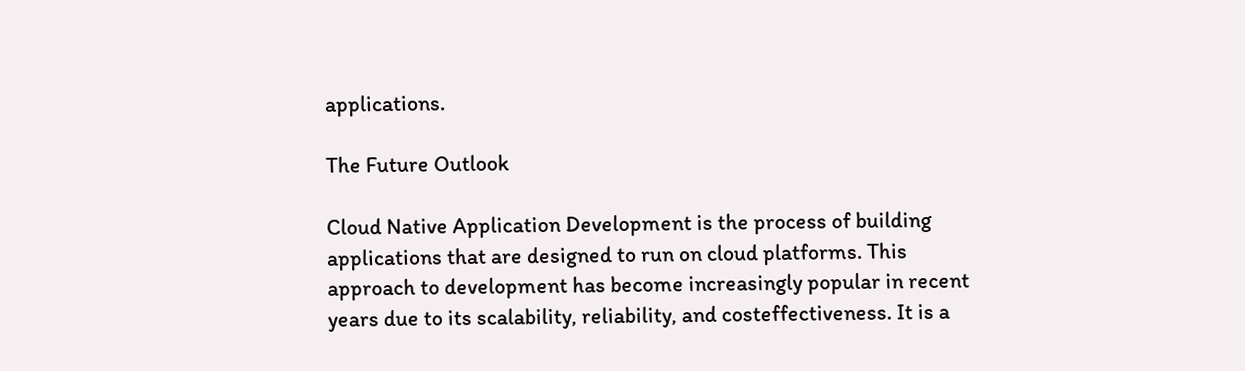applications.

The Future Outlook

Cloud Native Application Development is the process of building applications that are designed to run on cloud platforms. This approach to development has become increasingly popular in recent years due to its scalability, reliability, and costeffectiveness. It is a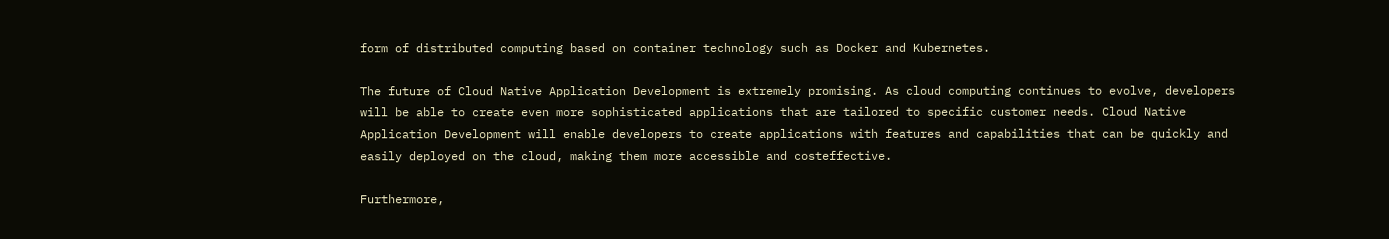form of distributed computing based on container technology such as Docker and Kubernetes.

The future of Cloud Native Application Development is extremely promising. As cloud computing continues to evolve, developers will be able to create even more sophisticated applications that are tailored to specific customer needs. Cloud Native Application Development will enable developers to create applications with features and capabilities that can be quickly and easily deployed on the cloud, making them more accessible and costeffective.

Furthermore,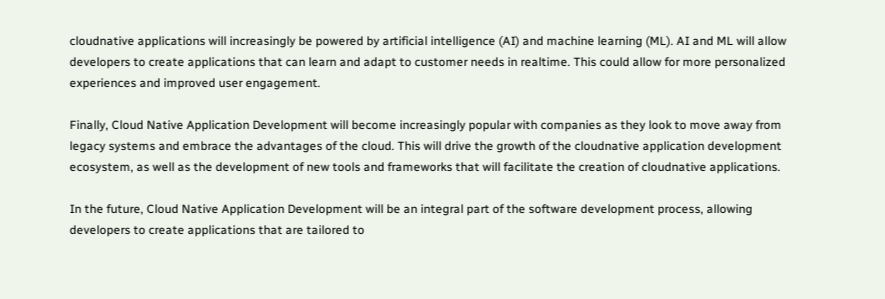cloudnative applications will increasingly be powered by artificial intelligence (AI) and machine learning (ML). AI and ML will allow developers to create applications that can learn and adapt to customer needs in realtime. This could allow for more personalized experiences and improved user engagement.

Finally, Cloud Native Application Development will become increasingly popular with companies as they look to move away from legacy systems and embrace the advantages of the cloud. This will drive the growth of the cloudnative application development ecosystem, as well as the development of new tools and frameworks that will facilitate the creation of cloudnative applications.

In the future, Cloud Native Application Development will be an integral part of the software development process, allowing developers to create applications that are tailored to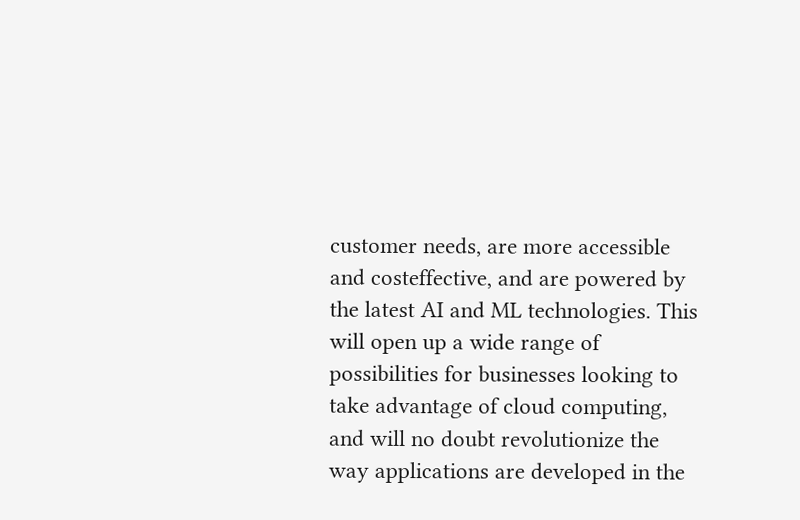customer needs, are more accessible and costeffective, and are powered by the latest AI and ML technologies. This will open up a wide range of possibilities for businesses looking to take advantage of cloud computing, and will no doubt revolutionize the way applications are developed in the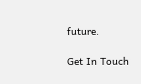future.

Get In Touch